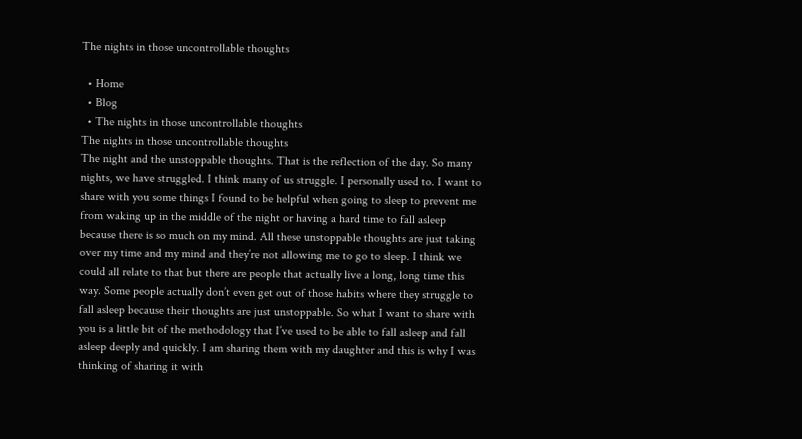The nights in those uncontrollable thoughts

  • Home
  • Blog
  • The nights in those uncontrollable thoughts
The nights in those uncontrollable thoughts
The night and the unstoppable thoughts. That is the reflection of the day. So many nights, we have struggled. I think many of us struggle. I personally used to. I want to share with you some things I found to be helpful when going to sleep to prevent me from waking up in the middle of the night or having a hard time to fall asleep because there is so much on my mind. All these unstoppable thoughts are just taking over my time and my mind and they’re not allowing me to go to sleep. I think we could all relate to that but there are people that actually live a long, long time this way. Some people actually don’t even get out of those habits where they struggle to fall asleep because their thoughts are just unstoppable. So what I want to share with you is a little bit of the methodology that I’ve used to be able to fall asleep and fall asleep deeply and quickly. I am sharing them with my daughter and this is why I was thinking of sharing it with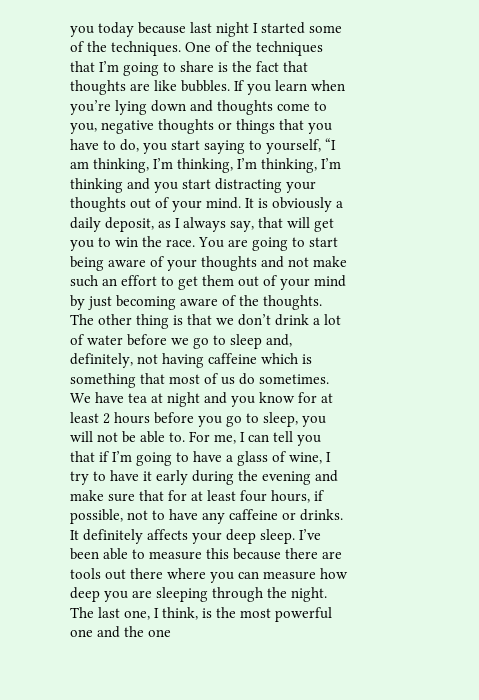you today because last night I started some of the techniques. One of the techniques that I’m going to share is the fact that thoughts are like bubbles. If you learn when you’re lying down and thoughts come to you, negative thoughts or things that you have to do, you start saying to yourself, “I am thinking, I’m thinking, I’m thinking, I’m thinking and you start distracting your thoughts out of your mind. It is obviously a daily deposit, as I always say, that will get you to win the race. You are going to start being aware of your thoughts and not make such an effort to get them out of your mind by just becoming aware of the thoughts. The other thing is that we don’t drink a lot of water before we go to sleep and, definitely, not having caffeine which is something that most of us do sometimes. We have tea at night and you know for at least 2 hours before you go to sleep, you will not be able to. For me, I can tell you that if I’m going to have a glass of wine, I try to have it early during the evening and make sure that for at least four hours, if possible, not to have any caffeine or drinks. It definitely affects your deep sleep. I’ve been able to measure this because there are tools out there where you can measure how deep you are sleeping through the night. The last one, I think, is the most powerful one and the one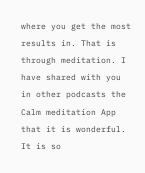where you get the most results in. That is through meditation. I have shared with you in other podcasts the Calm meditation App that it is wonderful. It is so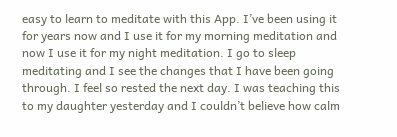easy to learn to meditate with this App. I’ve been using it for years now and I use it for my morning meditation and now I use it for my night meditation. I go to sleep meditating and I see the changes that I have been going through. I feel so rested the next day. I was teaching this to my daughter yesterday and I couldn’t believe how calm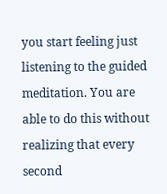you start feeling just listening to the guided meditation. You are able to do this without realizing that every second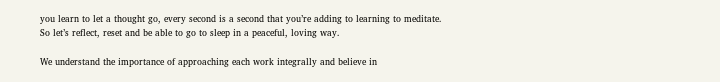you learn to let a thought go, every second is a second that you’re adding to learning to meditate. So let’s reflect, reset and be able to go to sleep in a peaceful, loving way.

We understand the importance of approaching each work integrally and believe in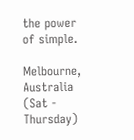the power of simple.

Melbourne, Australia
(Sat - Thursday)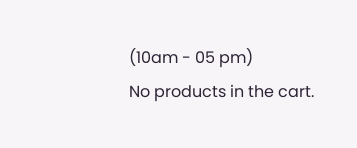(10am - 05 pm)
No products in the cart.